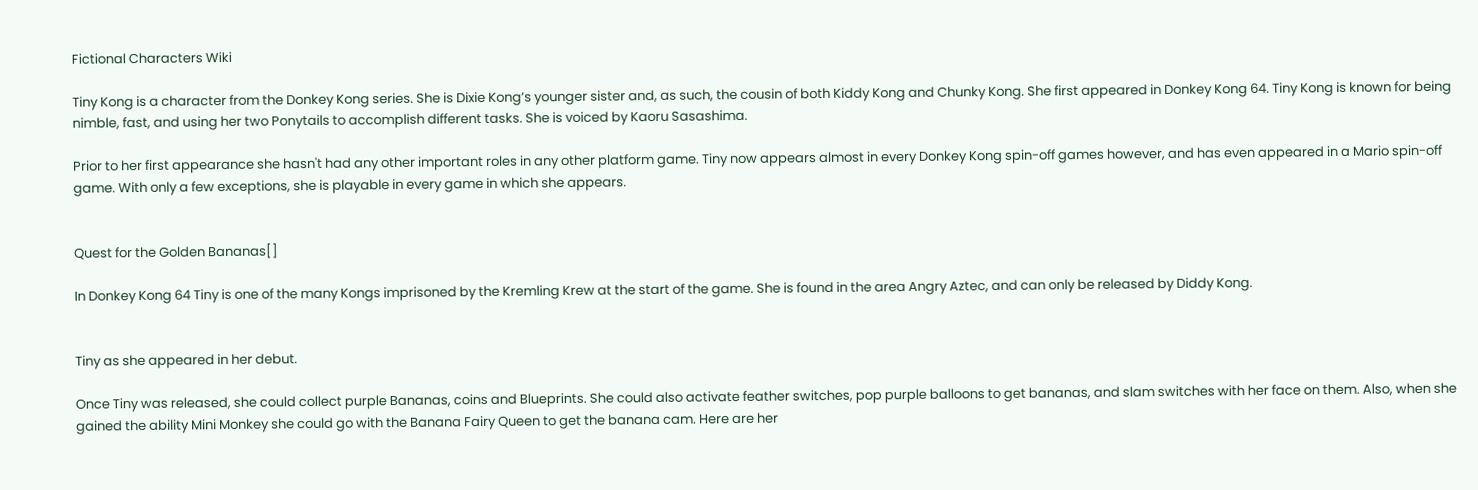Fictional Characters Wiki

Tiny Kong is a character from the Donkey Kong series. She is Dixie Kong’s younger sister and, as such, the cousin of both Kiddy Kong and Chunky Kong. She first appeared in Donkey Kong 64. Tiny Kong is known for being nimble, fast, and using her two Ponytails to accomplish different tasks. She is voiced by Kaoru Sasashima.

Prior to her first appearance she hasn't had any other important roles in any other platform game. Tiny now appears almost in every Donkey Kong spin-off games however, and has even appeared in a Mario spin-off game. With only a few exceptions, she is playable in every game in which she appears.


Quest for the Golden Bananas[]

In Donkey Kong 64 Tiny is one of the many Kongs imprisoned by the Kremling Krew at the start of the game. She is found in the area Angry Aztec, and can only be released by Diddy Kong.


Tiny as she appeared in her debut.

Once Tiny was released, she could collect purple Bananas, coins and Blueprints. She could also activate feather switches, pop purple balloons to get bananas, and slam switches with her face on them. Also, when she gained the ability Mini Monkey she could go with the Banana Fairy Queen to get the banana cam. Here are her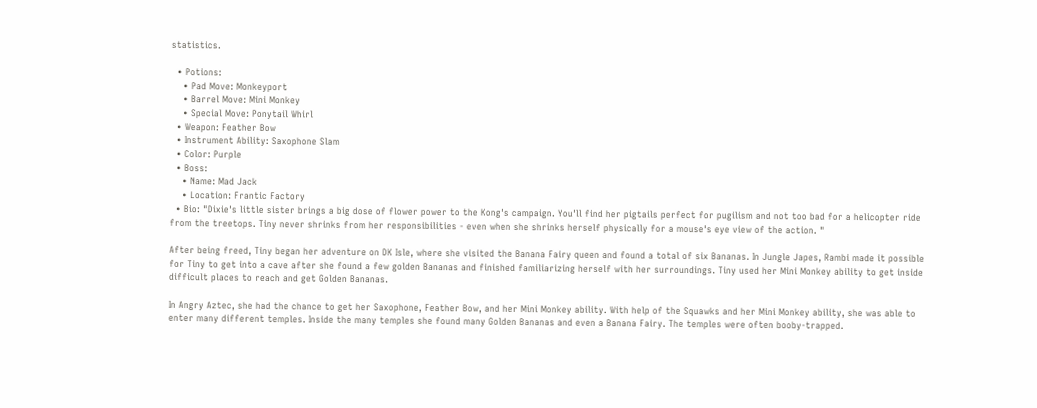statistics.

  • Potions:
    • Pad Move: Monkeyport
    • Barrel Move: Mini Monkey
    • Special Move: Ponytail Whirl
  • Weapon: Feather Bow
  • Instrument Ability: Saxophone Slam
  • Color: Purple
  • Boss:
    • Name: Mad Jack
    • Location: Frantic Factory
  • Bio: "Dixie's little sister brings a big dose of flower power to the Kong's campaign. You'll find her pigtails perfect for pugilism and not too bad for a helicopter ride from the treetops. Tiny never shrinks from her responsibilities - even when she shrinks herself physically for a mouse's eye view of the action. "

After being freed, Tiny began her adventure on DK Isle, where she visited the Banana Fairy queen and found a total of six Bananas. In Jungle Japes, Rambi made it possible for Tiny to get into a cave after she found a few golden Bananas and finished familiarizing herself with her surroundings. Tiny used her Mini Monkey ability to get inside difficult places to reach and get Golden Bananas.

In Angry Aztec, she had the chance to get her Saxophone, Feather Bow, and her Mini Monkey ability. With help of the Squawks and her Mini Monkey ability, she was able to enter many different temples. Inside the many temples she found many Golden Bananas and even a Banana Fairy. The temples were often booby-trapped.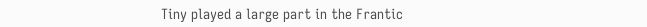Tiny played a large part in the Frantic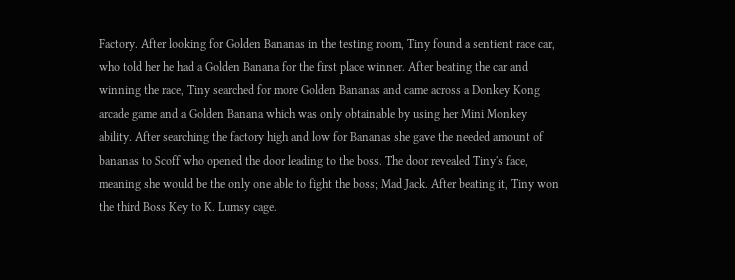Factory. After looking for Golden Bananas in the testing room, Tiny found a sentient race car, who told her he had a Golden Banana for the first place winner. After beating the car and winning the race, Tiny searched for more Golden Bananas and came across a Donkey Kong arcade game and a Golden Banana which was only obtainable by using her Mini Monkey ability. After searching the factory high and low for Bananas she gave the needed amount of bananas to Scoff who opened the door leading to the boss. The door revealed Tiny's face, meaning she would be the only one able to fight the boss; Mad Jack. After beating it, Tiny won the third Boss Key to K. Lumsy cage.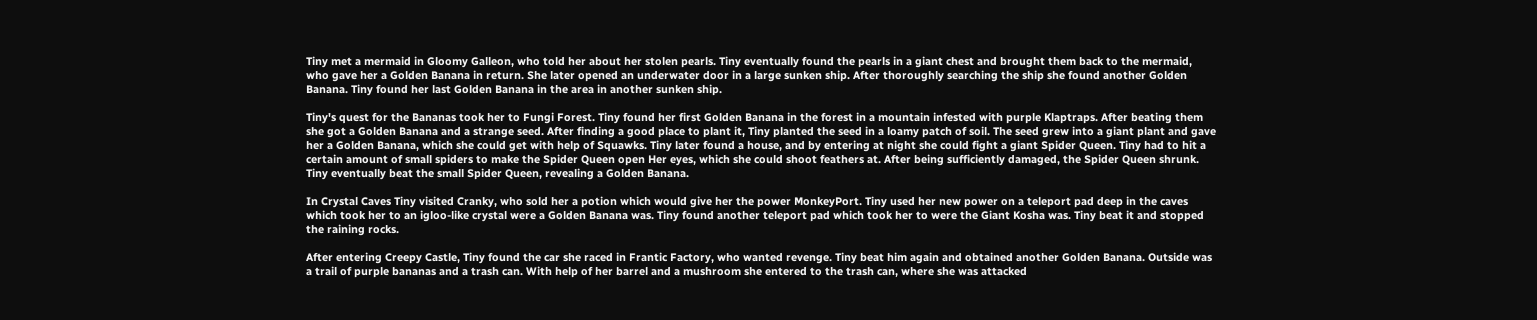Tiny met a mermaid in Gloomy Galleon, who told her about her stolen pearls. Tiny eventually found the pearls in a giant chest and brought them back to the mermaid, who gave her a Golden Banana in return. She later opened an underwater door in a large sunken ship. After thoroughly searching the ship she found another Golden Banana. Tiny found her last Golden Banana in the area in another sunken ship.

Tiny's quest for the Bananas took her to Fungi Forest. Tiny found her first Golden Banana in the forest in a mountain infested with purple Klaptraps. After beating them she got a Golden Banana and a strange seed. After finding a good place to plant it, Tiny planted the seed in a loamy patch of soil. The seed grew into a giant plant and gave her a Golden Banana, which she could get with help of Squawks. Tiny later found a house, and by entering at night she could fight a giant Spider Queen. Tiny had to hit a certain amount of small spiders to make the Spider Queen open Her eyes, which she could shoot feathers at. After being sufficiently damaged, the Spider Queen shrunk. Tiny eventually beat the small Spider Queen, revealing a Golden Banana.

In Crystal Caves Tiny visited Cranky, who sold her a potion which would give her the power MonkeyPort. Tiny used her new power on a teleport pad deep in the caves which took her to an igloo-like crystal were a Golden Banana was. Tiny found another teleport pad which took her to were the Giant Kosha was. Tiny beat it and stopped the raining rocks.

After entering Creepy Castle, Tiny found the car she raced in Frantic Factory, who wanted revenge. Tiny beat him again and obtained another Golden Banana. Outside was a trail of purple bananas and a trash can. With help of her barrel and a mushroom she entered to the trash can, where she was attacked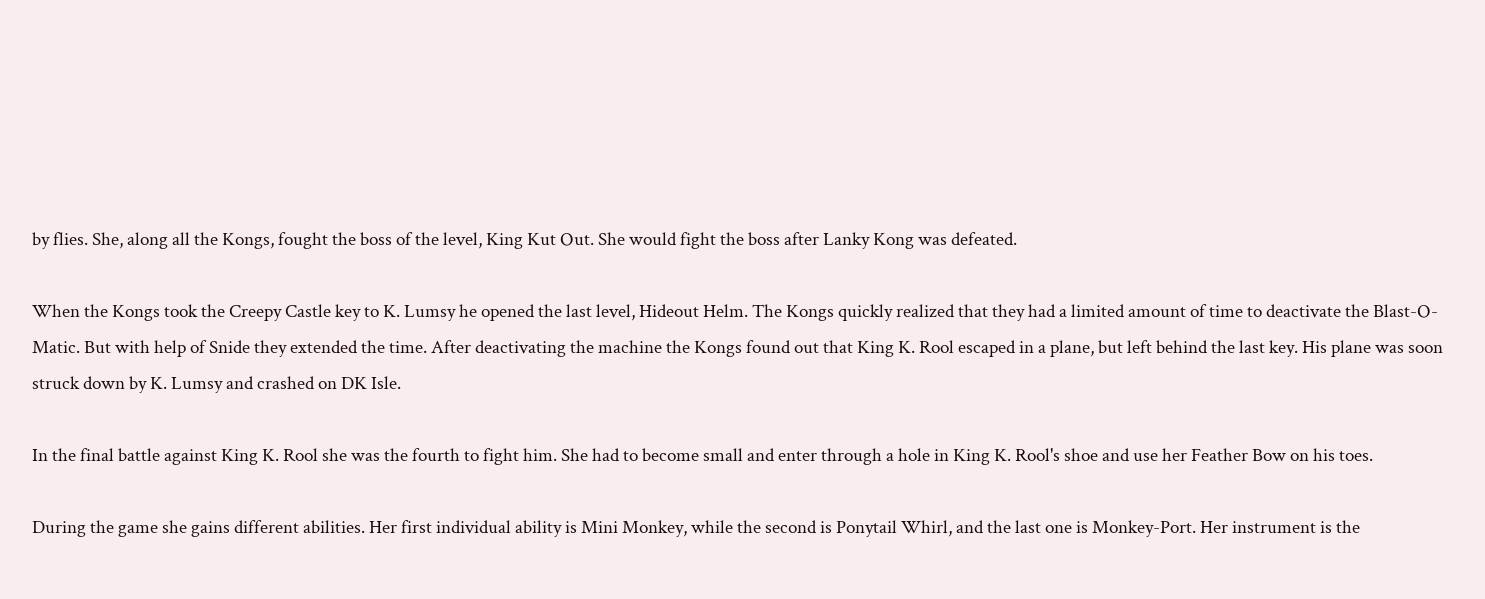by flies. She, along all the Kongs, fought the boss of the level, King Kut Out. She would fight the boss after Lanky Kong was defeated.

When the Kongs took the Creepy Castle key to K. Lumsy he opened the last level, Hideout Helm. The Kongs quickly realized that they had a limited amount of time to deactivate the Blast-O-Matic. But with help of Snide they extended the time. After deactivating the machine the Kongs found out that King K. Rool escaped in a plane, but left behind the last key. His plane was soon struck down by K. Lumsy and crashed on DK Isle.

In the final battle against King K. Rool she was the fourth to fight him. She had to become small and enter through a hole in King K. Rool's shoe and use her Feather Bow on his toes.

During the game she gains different abilities. Her first individual ability is Mini Monkey, while the second is Ponytail Whirl, and the last one is Monkey-Port. Her instrument is the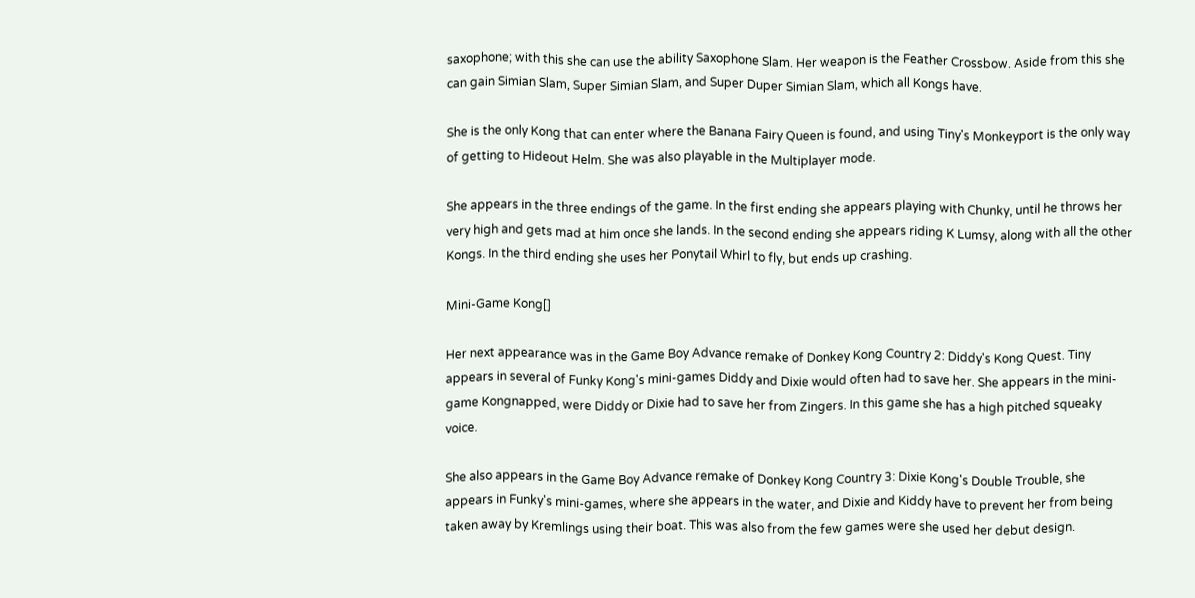saxophone; with this she can use the ability Saxophone Slam. Her weapon is the Feather Crossbow. Aside from this she can gain Simian Slam, Super Simian Slam, and Super Duper Simian Slam, which all Kongs have.

She is the only Kong that can enter where the Banana Fairy Queen is found, and using Tiny's Monkeyport is the only way of getting to Hideout Helm. She was also playable in the Multiplayer mode.

She appears in the three endings of the game. In the first ending she appears playing with Chunky, until he throws her very high and gets mad at him once she lands. In the second ending she appears riding K Lumsy, along with all the other Kongs. In the third ending she uses her Ponytail Whirl to fly, but ends up crashing.

Mini-Game Kong[]

Her next appearance was in the Game Boy Advance remake of Donkey Kong Country 2: Diddy's Kong Quest. Tiny appears in several of Funky Kong's mini-games Diddy and Dixie would often had to save her. She appears in the mini-game Kongnapped, were Diddy or Dixie had to save her from Zingers. In this game she has a high pitched squeaky voice.

She also appears in the Game Boy Advance remake of Donkey Kong Country 3: Dixie Kong's Double Trouble, she appears in Funky's mini-games, where she appears in the water, and Dixie and Kiddy have to prevent her from being taken away by Kremlings using their boat. This was also from the few games were she used her debut design.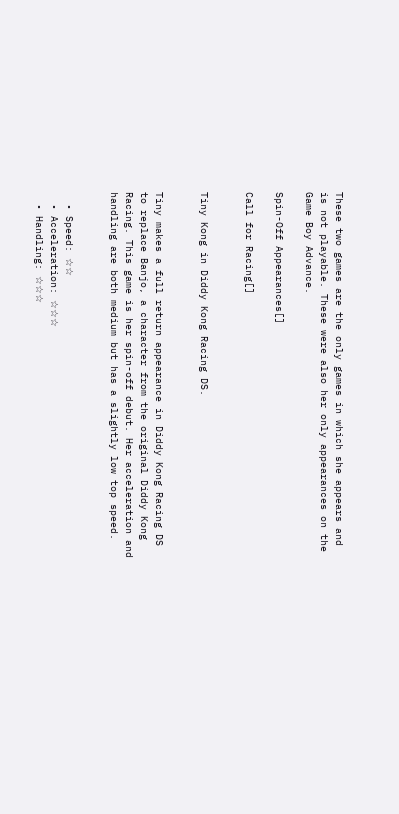These two games are the only games in which she appears and is not playable. These were also her only appearances on the Game Boy Advance.

Spin-Off Appearances[]

Call for Racing[]


Tiny Kong in Diddy Kong Racing DS.


Tiny makes a full return appearance in Diddy Kong Racing DS to replace Banjo, a character from the original Diddy Kong Racing. This game is her spin-off debut. Her acceleration and handling are both medium but has a slightly low top speed.


  • Speed: ☆☆
  • Acceleration: ☆☆☆
  • Handling: ☆☆☆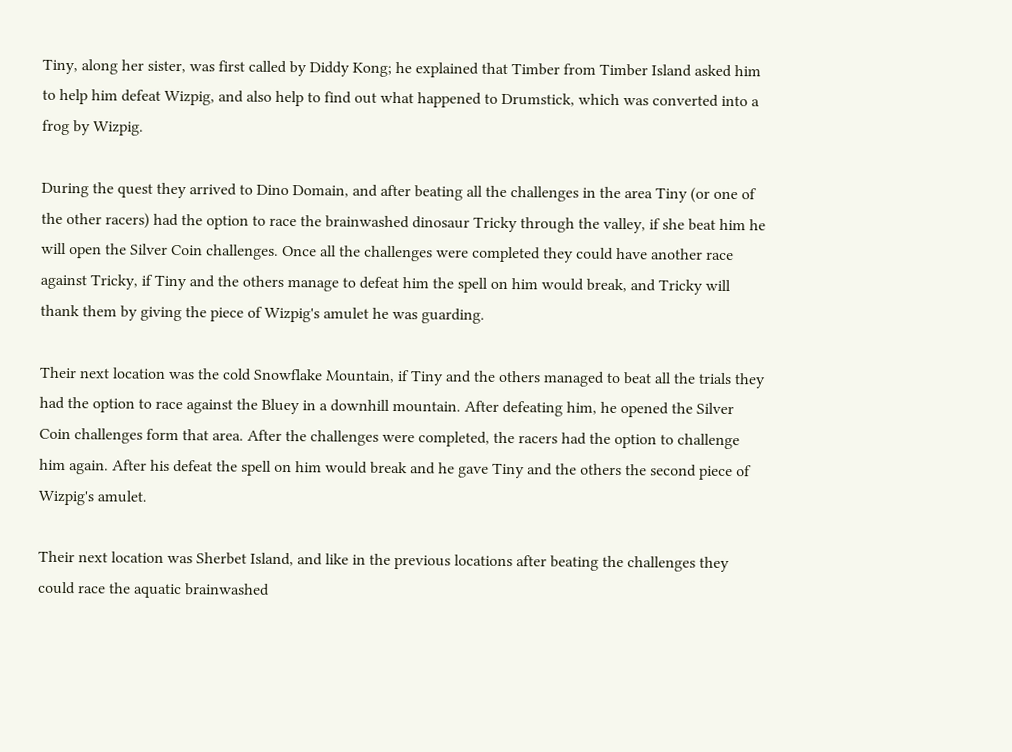Tiny, along her sister, was first called by Diddy Kong; he explained that Timber from Timber Island asked him to help him defeat Wizpig, and also help to find out what happened to Drumstick, which was converted into a frog by Wizpig.

During the quest they arrived to Dino Domain, and after beating all the challenges in the area Tiny (or one of the other racers) had the option to race the brainwashed dinosaur Tricky through the valley, if she beat him he will open the Silver Coin challenges. Once all the challenges were completed they could have another race against Tricky, if Tiny and the others manage to defeat him the spell on him would break, and Tricky will thank them by giving the piece of Wizpig's amulet he was guarding.

Their next location was the cold Snowflake Mountain, if Tiny and the others managed to beat all the trials they had the option to race against the Bluey in a downhill mountain. After defeating him, he opened the Silver Coin challenges form that area. After the challenges were completed, the racers had the option to challenge him again. After his defeat the spell on him would break and he gave Tiny and the others the second piece of Wizpig's amulet.

Their next location was Sherbet Island, and like in the previous locations after beating the challenges they could race the aquatic brainwashed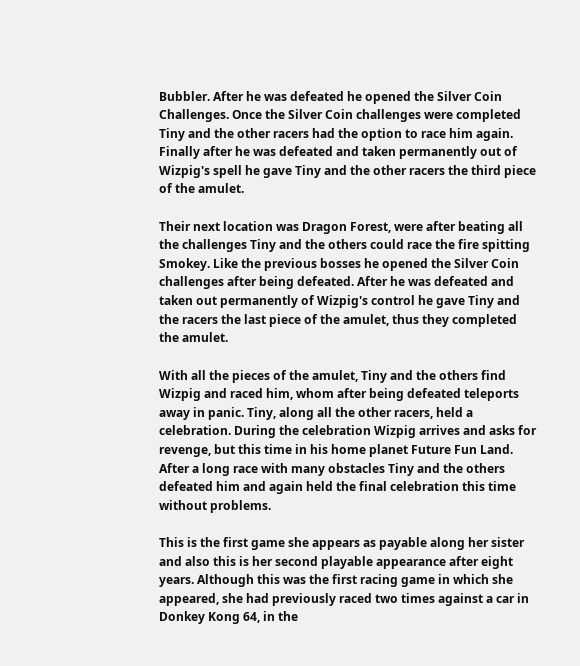Bubbler. After he was defeated he opened the Silver Coin Challenges. Once the Silver Coin challenges were completed Tiny and the other racers had the option to race him again. Finally after he was defeated and taken permanently out of Wizpig's spell he gave Tiny and the other racers the third piece of the amulet.

Their next location was Dragon Forest, were after beating all the challenges Tiny and the others could race the fire spitting Smokey. Like the previous bosses he opened the Silver Coin challenges after being defeated. After he was defeated and taken out permanently of Wizpig's control he gave Tiny and the racers the last piece of the amulet, thus they completed the amulet.

With all the pieces of the amulet, Tiny and the others find Wizpig and raced him, whom after being defeated teleports away in panic. Tiny, along all the other racers, held a celebration. During the celebration Wizpig arrives and asks for revenge, but this time in his home planet Future Fun Land. After a long race with many obstacles Tiny and the others defeated him and again held the final celebration this time without problems.

This is the first game she appears as payable along her sister and also this is her second playable appearance after eight years. Although this was the first racing game in which she appeared, she had previously raced two times against a car in Donkey Kong 64, in the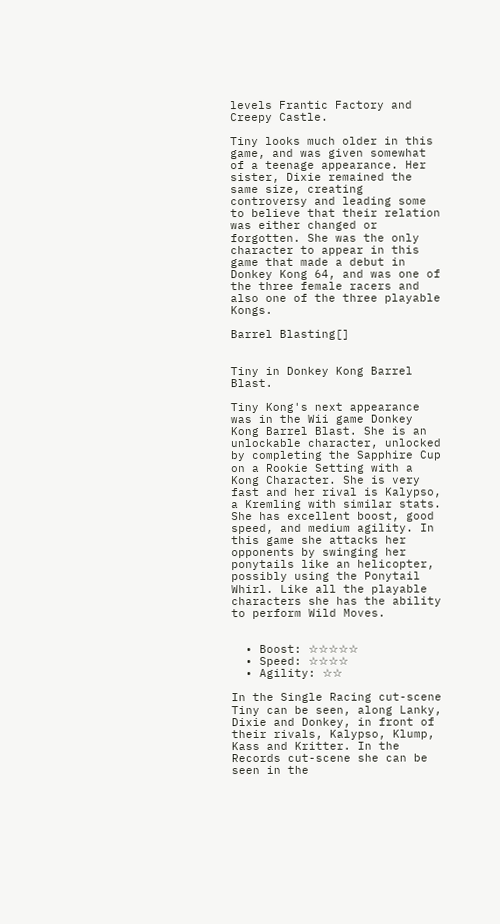levels Frantic Factory and Creepy Castle.

Tiny looks much older in this game, and was given somewhat of a teenage appearance. Her sister, Dixie remained the same size, creating controversy and leading some to believe that their relation was either changed or forgotten. She was the only character to appear in this game that made a debut in Donkey Kong 64, and was one of the three female racers and also one of the three playable Kongs.

Barrel Blasting[]


Tiny in Donkey Kong Barrel Blast.

Tiny Kong's next appearance was in the Wii game Donkey Kong Barrel Blast. She is an unlockable character, unlocked by completing the Sapphire Cup on a Rookie Setting with a Kong Character. She is very fast and her rival is Kalypso, a Kremling with similar stats. She has excellent boost, good speed, and medium agility. In this game she attacks her opponents by swinging her ponytails like an helicopter, possibly using the Ponytail Whirl. Like all the playable characters she has the ability to perform Wild Moves.


  • Boost: ☆☆☆☆☆
  • Speed: ☆☆☆☆
  • Agility: ☆☆

In the Single Racing cut-scene Tiny can be seen, along Lanky, Dixie and Donkey, in front of their rivals, Kalypso, Klump, Kass and Kritter. In the Records cut-scene she can be seen in the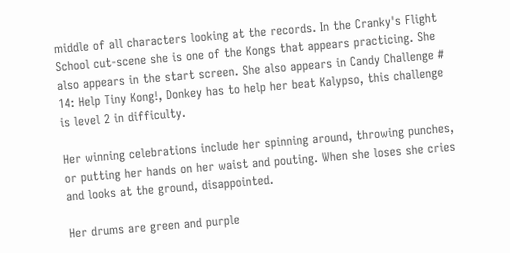middle of all characters looking at the records. In the Cranky's Flight School cut-scene she is one of the Kongs that appears practicing. She also appears in the start screen. She also appears in Candy Challenge # 14: Help Tiny Kong!, Donkey has to help her beat Kalypso, this challenge is level 2 in difficulty.

Her winning celebrations include her spinning around, throwing punches, or putting her hands on her waist and pouting. When she loses she cries and looks at the ground, disappointed.

Her drums are green and purple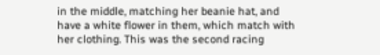in the middle, matching her beanie hat, and have a white flower in them, which match with her clothing. This was the second racing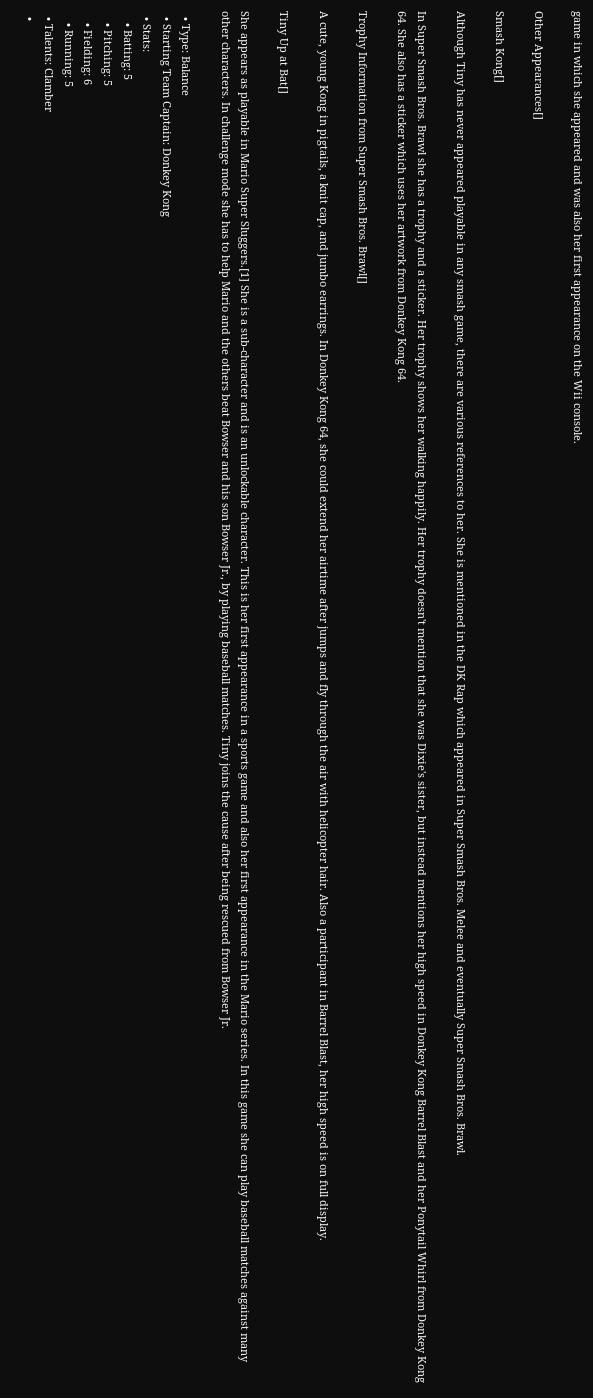game in which she appeared and was also her first appearance on the Wii console.

Other Appearances[]

Smash Kong[]

Although Tiny has never appeared playable in any smash game, there are various references to her. She is mentioned in the DK Rap which appeared in Super Smash Bros. Melee and eventually Super Smash Bros. Brawl.

In Super Smash Bros. Brawl she has a trophy and a sticker. Her trophy shows her walking happily. Her trophy doesn't mention that she was Dixie's sister, but instead mentions her high speed in Donkey Kong Barrel Blast and her Ponytail Whirl from Donkey Kong 64. She also has a sticker which uses her artwork from Donkey Kong 64.

Trophy Information from Super Smash Bros. Brawl[]

A cute, young Kong in pigtails, a knit cap, and jumbo earrings. In Donkey Kong 64, she could extend her airtime after jumps and fly through the air with helicopter hair. Also a participant in Barrel Blast, her high speed is on full display.

Tiny Up at Bat[]

She appears as playable in Mario Super Sluggers.[1] She is a sub-character and is an unlockable character. This is her first appearance in a sports game and also her first appearance in the Mario series. In this game she can play baseball matches against many other characters. In challenge mode she has to help Mario and the others beat Bowser and his son Bowser Jr., by playing baseball matches. Tiny joins the cause after being rescued from Bowser Jr.

  • Type: Balance
  • Starting Team Captain: Donkey Kong
  • Stats:
    • Batting: 5
    • Pitching: 5
    • Fielding: 6
    • Running: 5
  • Talents: Clamber
  •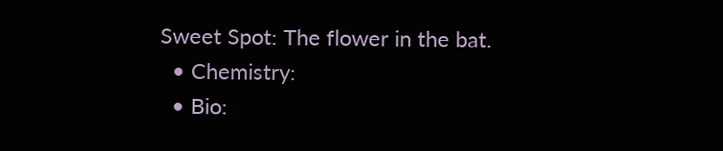Sweet Spot: The flower in the bat.
  • Chemistry:
  • Bio: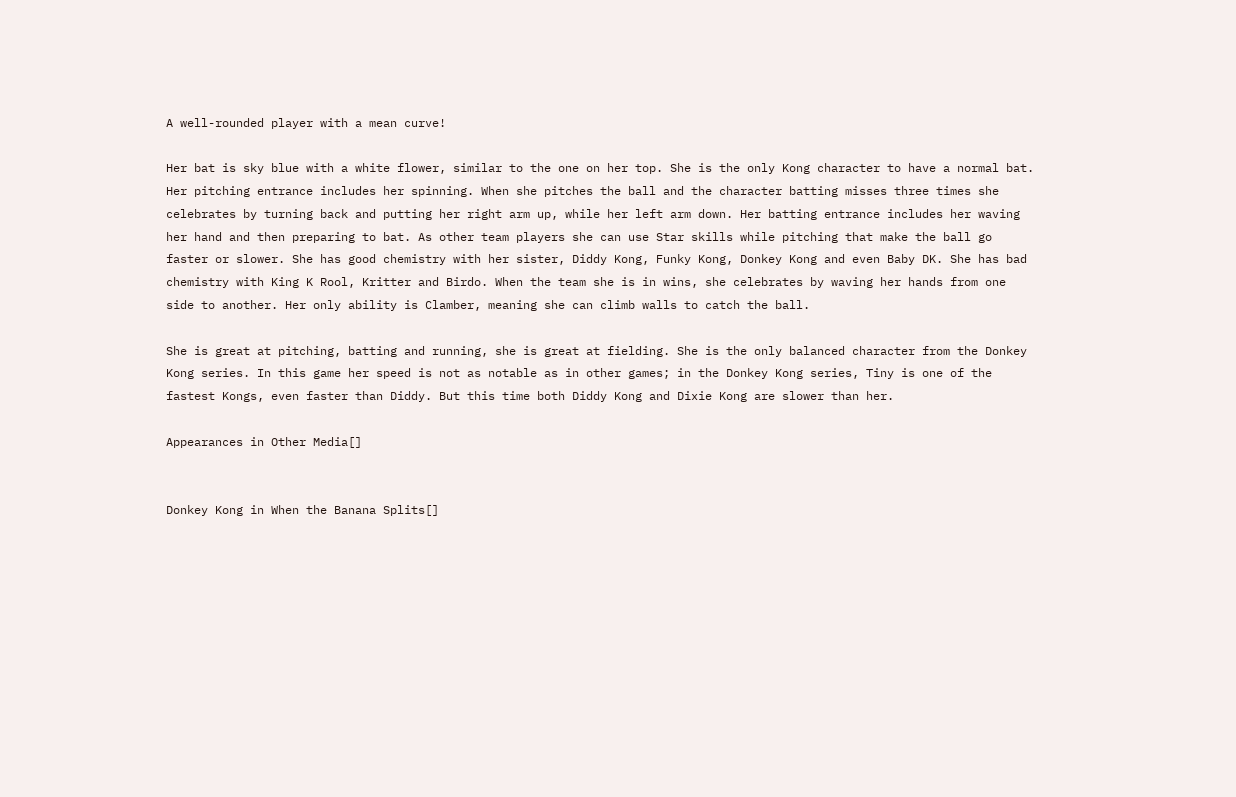A well-rounded player with a mean curve!

Her bat is sky blue with a white flower, similar to the one on her top. She is the only Kong character to have a normal bat. Her pitching entrance includes her spinning. When she pitches the ball and the character batting misses three times she celebrates by turning back and putting her right arm up, while her left arm down. Her batting entrance includes her waving her hand and then preparing to bat. As other team players she can use Star skills while pitching that make the ball go faster or slower. She has good chemistry with her sister, Diddy Kong, Funky Kong, Donkey Kong and even Baby DK. She has bad chemistry with King K Rool, Kritter and Birdo. When the team she is in wins, she celebrates by waving her hands from one side to another. Her only ability is Clamber, meaning she can climb walls to catch the ball.

She is great at pitching, batting and running, she is great at fielding. She is the only balanced character from the Donkey Kong series. In this game her speed is not as notable as in other games; in the Donkey Kong series, Tiny is one of the fastest Kongs, even faster than Diddy. But this time both Diddy Kong and Dixie Kong are slower than her.

Appearances in Other Media[]


Donkey Kong in When the Banana Splits[]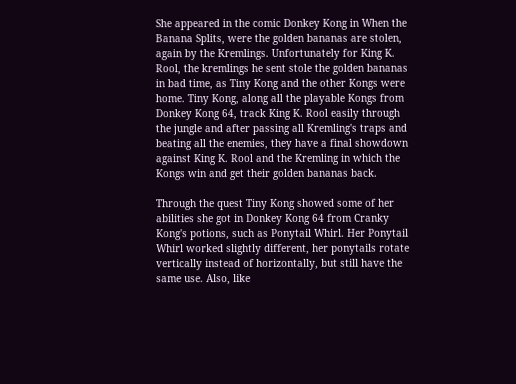She appeared in the comic Donkey Kong in When the Banana Splits, were the golden bananas are stolen, again by the Kremlings. Unfortunately for King K. Rool, the kremlings he sent stole the golden bananas in bad time, as Tiny Kong and the other Kongs were home. Tiny Kong, along all the playable Kongs from Donkey Kong 64, track King K. Rool easily through the jungle and after passing all Kremling's traps and beating all the enemies, they have a final showdown against King K. Rool and the Kremling in which the Kongs win and get their golden bananas back.

Through the quest Tiny Kong showed some of her abilities she got in Donkey Kong 64 from Cranky Kong's potions, such as Ponytail Whirl. Her Ponytail Whirl worked slightly different, her ponytails rotate vertically instead of horizontally, but still have the same use. Also, like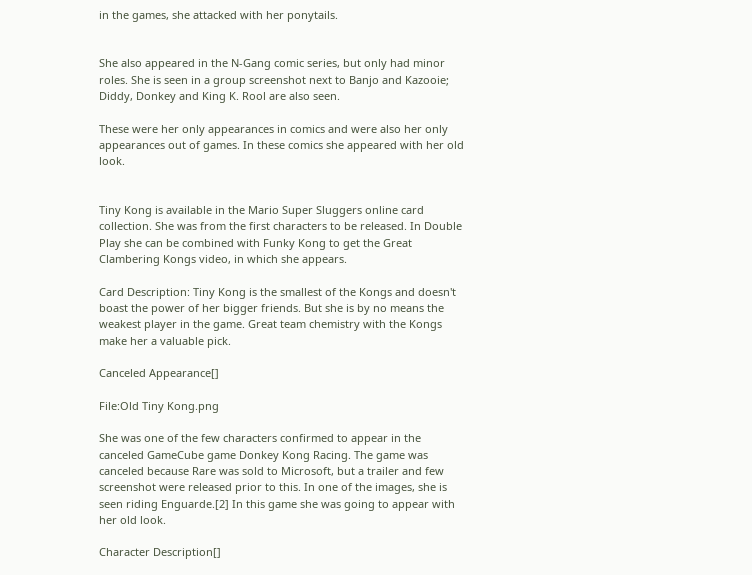in the games, she attacked with her ponytails.


She also appeared in the N-Gang comic series, but only had minor roles. She is seen in a group screenshot next to Banjo and Kazooie; Diddy, Donkey and King K. Rool are also seen.

These were her only appearances in comics and were also her only appearances out of games. In these comics she appeared with her old look.


Tiny Kong is available in the Mario Super Sluggers online card collection. She was from the first characters to be released. In Double Play she can be combined with Funky Kong to get the Great Clambering Kongs video, in which she appears.

Card Description: Tiny Kong is the smallest of the Kongs and doesn't boast the power of her bigger friends. But she is by no means the weakest player in the game. Great team chemistry with the Kongs make her a valuable pick.

Canceled Appearance[]

File:Old Tiny Kong.png

She was one of the few characters confirmed to appear in the canceled GameCube game Donkey Kong Racing. The game was canceled because Rare was sold to Microsoft, but a trailer and few screenshot were released prior to this. In one of the images, she is seen riding Enguarde.[2] In this game she was going to appear with her old look.

Character Description[]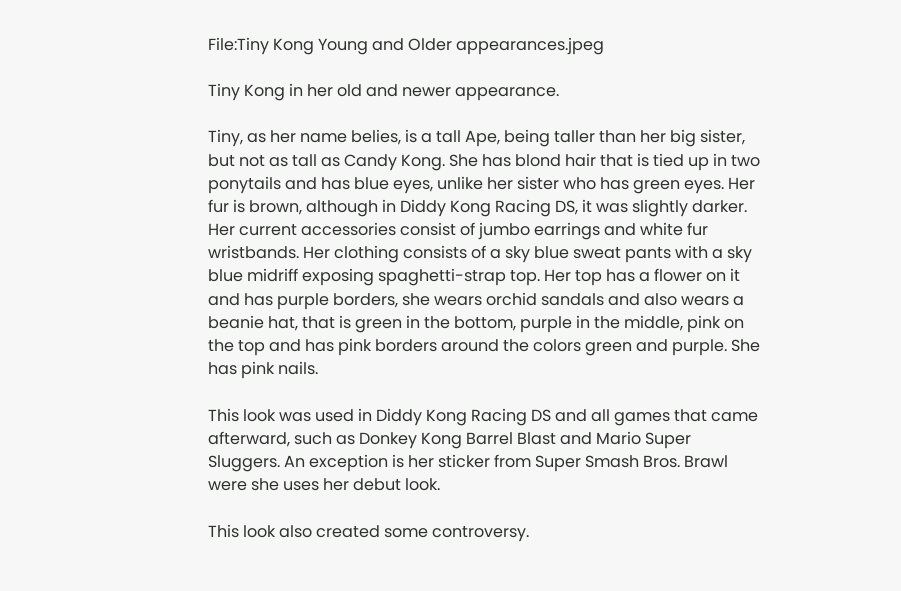File:Tiny Kong Young and Older appearances.jpeg

Tiny Kong in her old and newer appearance.

Tiny, as her name belies, is a tall Ape, being taller than her big sister, but not as tall as Candy Kong. She has blond hair that is tied up in two ponytails and has blue eyes, unlike her sister who has green eyes. Her fur is brown, although in Diddy Kong Racing DS, it was slightly darker. Her current accessories consist of jumbo earrings and white fur wristbands. Her clothing consists of a sky blue sweat pants with a sky blue midriff exposing spaghetti-strap top. Her top has a flower on it and has purple borders, she wears orchid sandals and also wears a beanie hat, that is green in the bottom, purple in the middle, pink on the top and has pink borders around the colors green and purple. She has pink nails.

This look was used in Diddy Kong Racing DS and all games that came afterward, such as Donkey Kong Barrel Blast and Mario Super Sluggers. An exception is her sticker from Super Smash Bros. Brawl were she uses her debut look.

This look also created some controversy.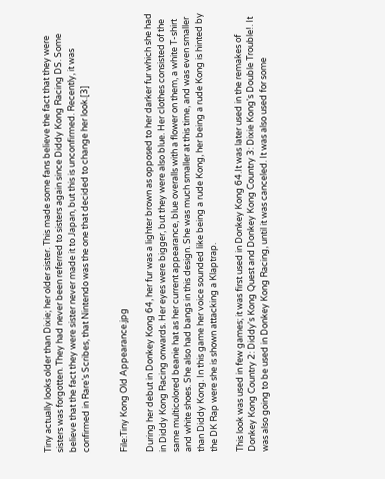Tiny actually looks older than Dixie; her older sister. This made some fans believe the fact that they were sisters was forgotten. They had never been referred to sisters again since Diddy Kong Racing DS. Some believe that the fact they were sister never made it to Japan, but this is unconfirmed. Recently, it was confirmed in Rare’s Scribes, that Nintendo was the one that decided to change her look.[3]


File:Tiny Kong Old Appearance.jpg

During her debut in Donkey Kong 64, her fur was a lighter brown as opposed to her darker fur which she had in Diddy Kong Racing onwards. Her eyes were bigger, but they were also blue. Her clothes consisted of the same multicolored beanie hat as her current appearance, blue overalls with a flower on them, a white T-shirt and white shoes. She also had bangs in this design. She was much smaller at this time, and was even smaller than Diddy Kong. In this game her voice sounded like being a rude Kong, her being a rude Kong is hinted by the DK Rap were she is shown attacking a Klaptrap.

This look was used in few games; it was first used in Donkey Kong 64.It was later used in the remakes of Donkey Kong Country 2: Diddy's Kong Quest and Donkey Kong Country 3: Dixie Kong's Double Trouble!. It was also going to be used in Donkey Kong Racing, until it was canceled. It was also used for some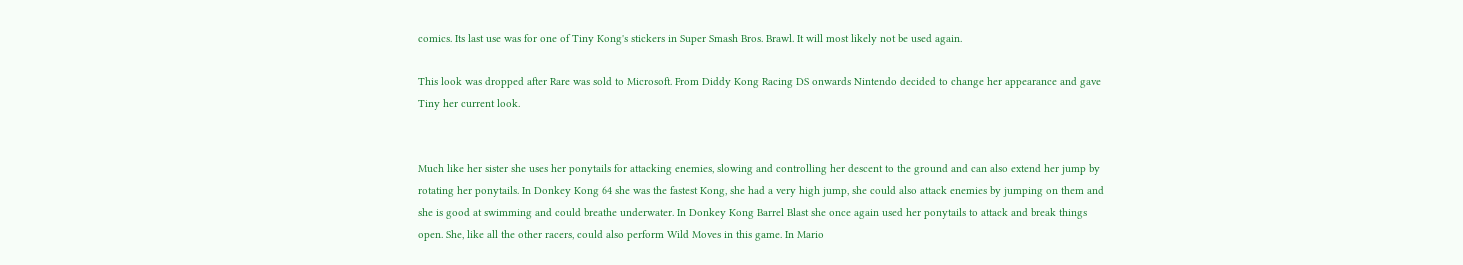comics. Its last use was for one of Tiny Kong's stickers in Super Smash Bros. Brawl. It will most likely not be used again.

This look was dropped after Rare was sold to Microsoft. From Diddy Kong Racing DS onwards Nintendo decided to change her appearance and gave Tiny her current look.


Much like her sister she uses her ponytails for attacking enemies, slowing and controlling her descent to the ground and can also extend her jump by rotating her ponytails. In Donkey Kong 64 she was the fastest Kong, she had a very high jump, she could also attack enemies by jumping on them and she is good at swimming and could breathe underwater. In Donkey Kong Barrel Blast she once again used her ponytails to attack and break things open. She, like all the other racers, could also perform Wild Moves in this game. In Mario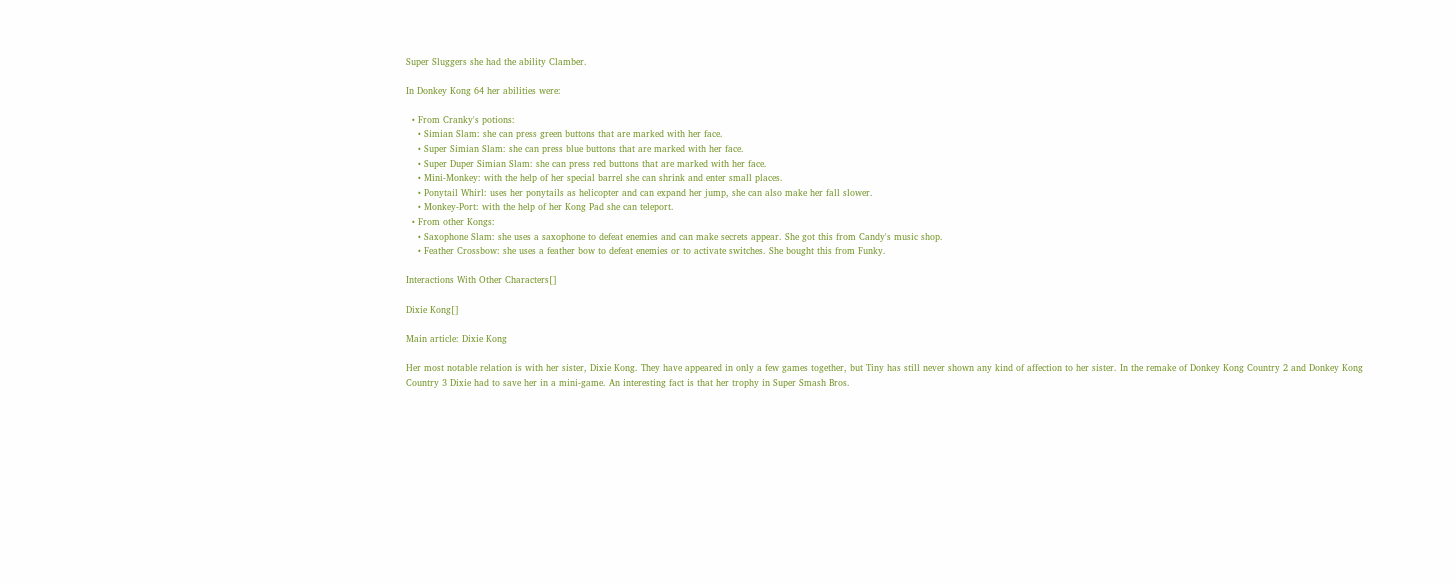Super Sluggers she had the ability Clamber.

In Donkey Kong 64 her abilities were:

  • From Cranky's potions:
    • Simian Slam: she can press green buttons that are marked with her face.
    • Super Simian Slam: she can press blue buttons that are marked with her face.
    • Super Duper Simian Slam: she can press red buttons that are marked with her face.
    • Mini-Monkey: with the help of her special barrel she can shrink and enter small places.
    • Ponytail Whirl: uses her ponytails as helicopter and can expand her jump, she can also make her fall slower.
    • Monkey-Port: with the help of her Kong Pad she can teleport.
  • From other Kongs:
    • Saxophone Slam: she uses a saxophone to defeat enemies and can make secrets appear. She got this from Candy's music shop.
    • Feather Crossbow: she uses a feather bow to defeat enemies or to activate switches. She bought this from Funky.

Interactions With Other Characters[]

Dixie Kong[]

Main article: Dixie Kong

Her most notable relation is with her sister, Dixie Kong. They have appeared in only a few games together, but Tiny has still never shown any kind of affection to her sister. In the remake of Donkey Kong Country 2 and Donkey Kong Country 3 Dixie had to save her in a mini-game. An interesting fact is that her trophy in Super Smash Bros.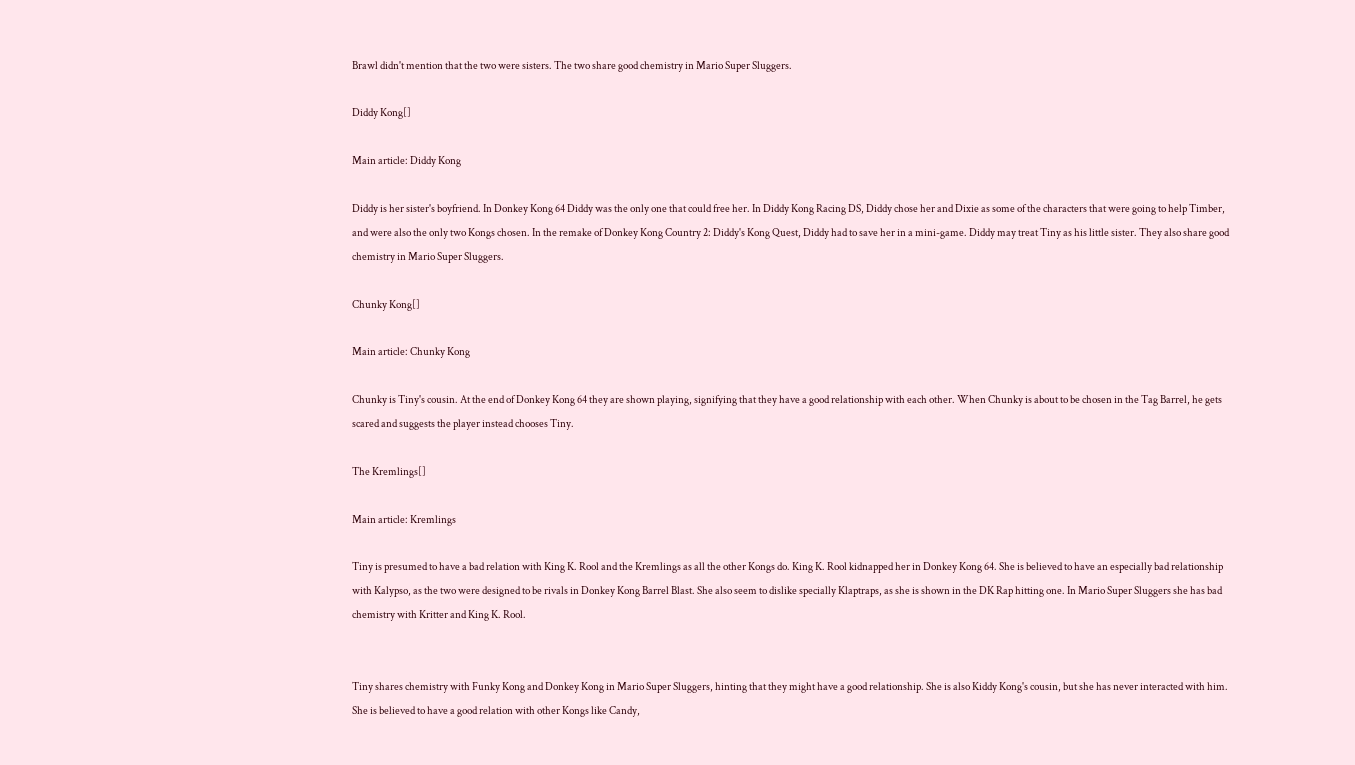Brawl didn't mention that the two were sisters. The two share good chemistry in Mario Super Sluggers.

Diddy Kong[]

Main article: Diddy Kong

Diddy is her sister's boyfriend. In Donkey Kong 64 Diddy was the only one that could free her. In Diddy Kong Racing DS, Diddy chose her and Dixie as some of the characters that were going to help Timber, and were also the only two Kongs chosen. In the remake of Donkey Kong Country 2: Diddy's Kong Quest, Diddy had to save her in a mini-game. Diddy may treat Tiny as his little sister. They also share good chemistry in Mario Super Sluggers.

Chunky Kong[]

Main article: Chunky Kong

Chunky is Tiny's cousin. At the end of Donkey Kong 64 they are shown playing, signifying that they have a good relationship with each other. When Chunky is about to be chosen in the Tag Barrel, he gets scared and suggests the player instead chooses Tiny.

The Kremlings[]

Main article: Kremlings

Tiny is presumed to have a bad relation with King K. Rool and the Kremlings as all the other Kongs do. King K. Rool kidnapped her in Donkey Kong 64. She is believed to have an especially bad relationship with Kalypso, as the two were designed to be rivals in Donkey Kong Barrel Blast. She also seem to dislike specially Klaptraps, as she is shown in the DK Rap hitting one. In Mario Super Sluggers she has bad chemistry with Kritter and King K. Rool.


Tiny shares chemistry with Funky Kong and Donkey Kong in Mario Super Sluggers, hinting that they might have a good relationship. She is also Kiddy Kong's cousin, but she has never interacted with him. She is believed to have a good relation with other Kongs like Candy,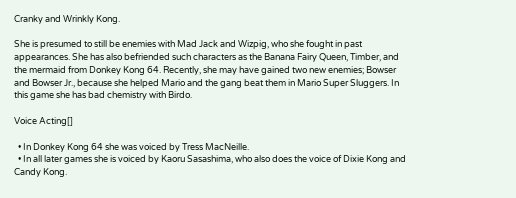Cranky and Wrinkly Kong.

She is presumed to still be enemies with Mad Jack and Wizpig, who she fought in past appearances. She has also befriended such characters as the Banana Fairy Queen, Timber, and the mermaid from Donkey Kong 64. Recently, she may have gained two new enemies; Bowser and Bowser Jr., because she helped Mario and the gang beat them in Mario Super Sluggers. In this game she has bad chemistry with Birdo.

Voice Acting[]

  • In Donkey Kong 64 she was voiced by Tress MacNeille.
  • In all later games she is voiced by Kaoru Sasashima, who also does the voice of Dixie Kong and Candy Kong.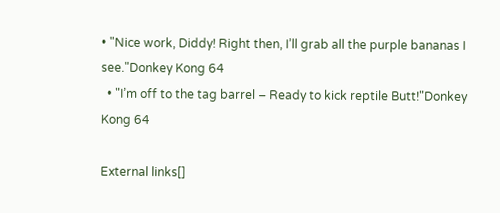• "Nice work, Diddy! Right then, I’ll grab all the purple bananas I see."Donkey Kong 64
  • "I’m off to the tag barrel – Ready to kick reptile Butt!"Donkey Kong 64

External links[]